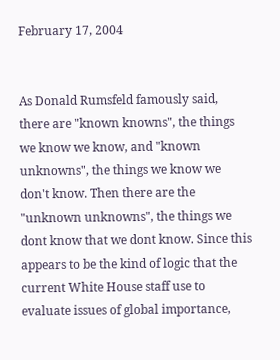February 17, 2004


As Donald Rumsfeld famously said, there are "known knowns", the things we know we know, and "known unknowns", the things we know we don't know. Then there are the "unknown unknowns", the things we dont know that we dont know. Since this appears to be the kind of logic that the current White House staff use to evaluate issues of global importance,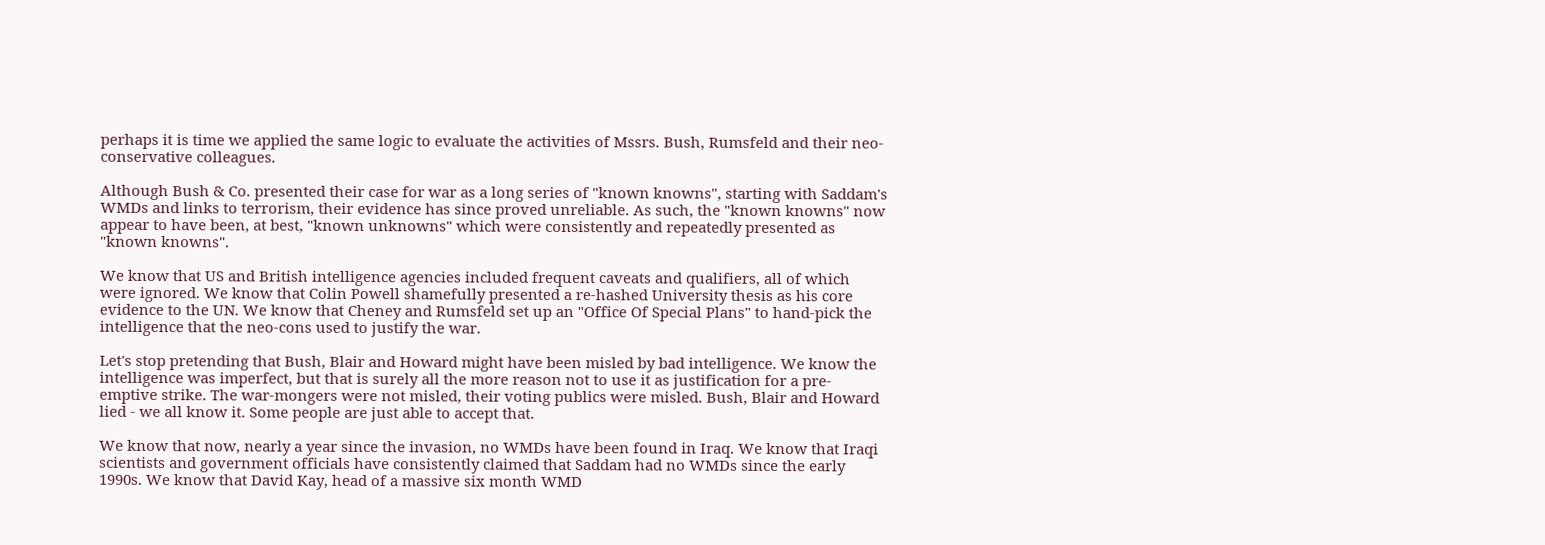perhaps it is time we applied the same logic to evaluate the activities of Mssrs. Bush, Rumsfeld and their neo-conservative colleagues.

Although Bush & Co. presented their case for war as a long series of "known knowns", starting with Saddam's WMDs and links to terrorism, their evidence has since proved unreliable. As such, the "known knowns" now appear to have been, at best, "known unknowns" which were consistently and repeatedly presented as "known knowns".

We know that US and British intelligence agencies included frequent caveats and qualifiers, all of which were ignored. We know that Colin Powell shamefully presented a re-hashed University thesis as his core evidence to the UN. We know that Cheney and Rumsfeld set up an "Office Of Special Plans" to hand-pick the intelligence that the neo-cons used to justify the war.

Let's stop pretending that Bush, Blair and Howard might have been misled by bad intelligence. We know the intelligence was imperfect, but that is surely all the more reason not to use it as justification for a pre-emptive strike. The war-mongers were not misled, their voting publics were misled. Bush, Blair and Howard lied - we all know it. Some people are just able to accept that.

We know that now, nearly a year since the invasion, no WMDs have been found in Iraq. We know that Iraqi scientists and government officials have consistently claimed that Saddam had no WMDs since the early 1990s. We know that David Kay, head of a massive six month WMD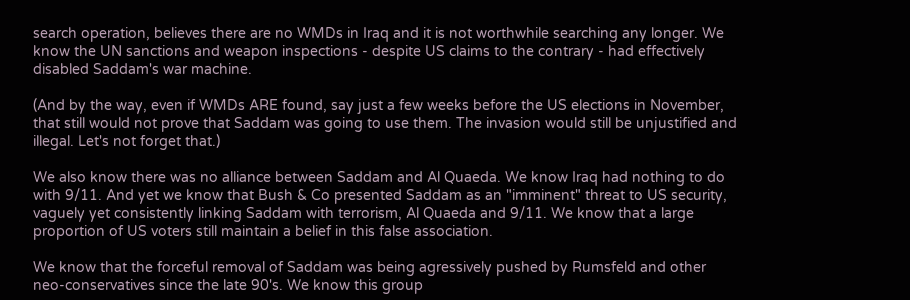search operation, believes there are no WMDs in Iraq and it is not worthwhile searching any longer. We know the UN sanctions and weapon inspections - despite US claims to the contrary - had effectively disabled Saddam's war machine.

(And by the way, even if WMDs ARE found, say just a few weeks before the US elections in November, that still would not prove that Saddam was going to use them. The invasion would still be unjustified and illegal. Let's not forget that.)

We also know there was no alliance between Saddam and Al Quaeda. We know Iraq had nothing to do with 9/11. And yet we know that Bush & Co presented Saddam as an "imminent" threat to US security, vaguely yet consistently linking Saddam with terrorism, Al Quaeda and 9/11. We know that a large proportion of US voters still maintain a belief in this false association.

We know that the forceful removal of Saddam was being agressively pushed by Rumsfeld and other neo-conservatives since the late 90's. We know this group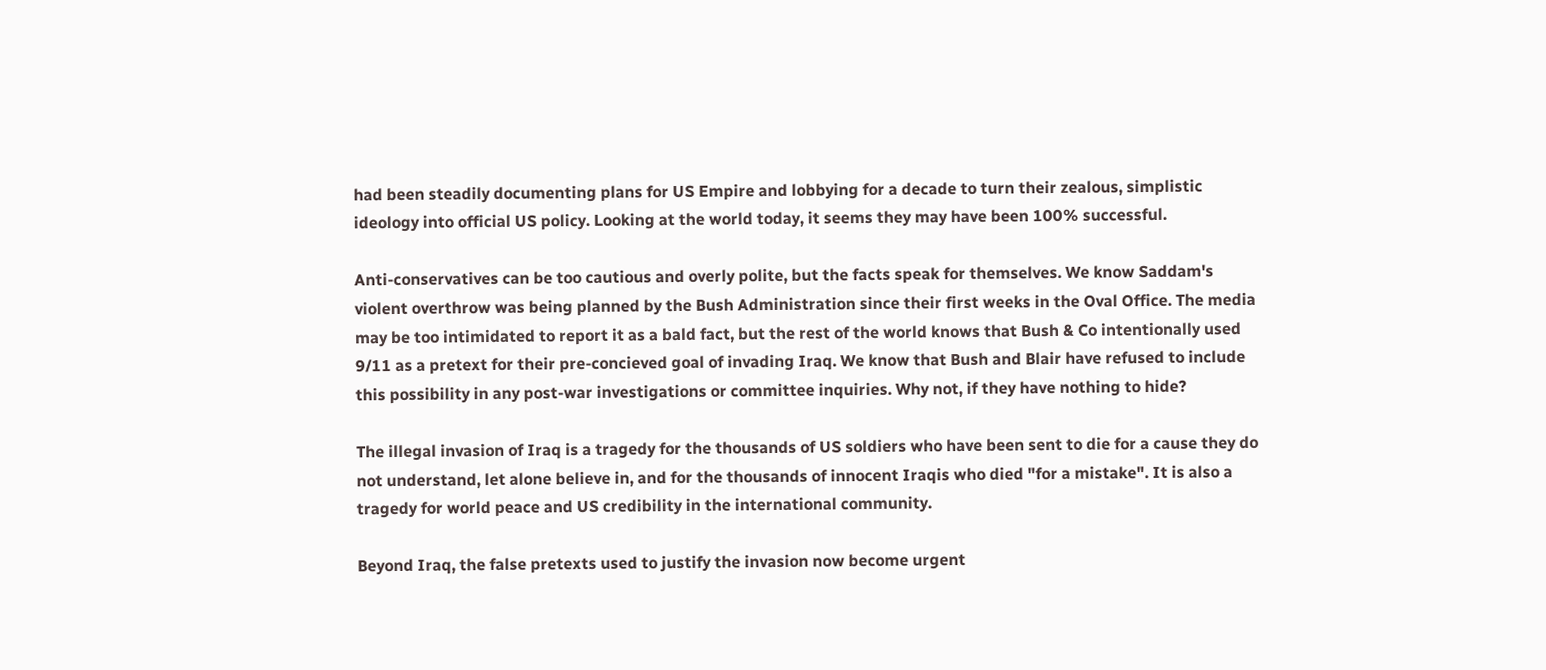had been steadily documenting plans for US Empire and lobbying for a decade to turn their zealous, simplistic ideology into official US policy. Looking at the world today, it seems they may have been 100% successful.

Anti-conservatives can be too cautious and overly polite, but the facts speak for themselves. We know Saddam's violent overthrow was being planned by the Bush Administration since their first weeks in the Oval Office. The media may be too intimidated to report it as a bald fact, but the rest of the world knows that Bush & Co intentionally used 9/11 as a pretext for their pre-concieved goal of invading Iraq. We know that Bush and Blair have refused to include this possibility in any post-war investigations or committee inquiries. Why not, if they have nothing to hide?

The illegal invasion of Iraq is a tragedy for the thousands of US soldiers who have been sent to die for a cause they do not understand, let alone believe in, and for the thousands of innocent Iraqis who died "for a mistake". It is also a tragedy for world peace and US credibility in the international community.

Beyond Iraq, the false pretexts used to justify the invasion now become urgent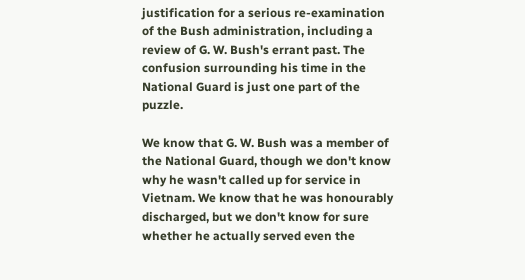justification for a serious re-examination of the Bush administration, including a review of G. W. Bush's errant past. The confusion surrounding his time in the National Guard is just one part of the puzzle.

We know that G. W. Bush was a member of the National Guard, though we don't know why he wasn't called up for service in Vietnam. We know that he was honourably discharged, but we don't know for sure whether he actually served even the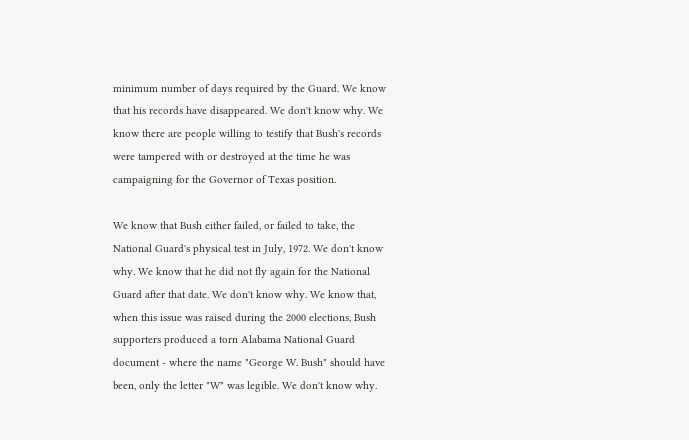minimum number of days required by the Guard. We know that his records have disappeared. We don't know why. We know there are people willing to testify that Bush's records were tampered with or destroyed at the time he was campaigning for the Governor of Texas position.

We know that Bush either failed, or failed to take, the National Guard's physical test in July, 1972. We don't know why. We know that he did not fly again for the National Guard after that date. We don't know why. We know that, when this issue was raised during the 2000 elections, Bush supporters produced a torn Alabama National Guard document - where the name "George W. Bush" should have been, only the letter "W" was legible. We don't know why.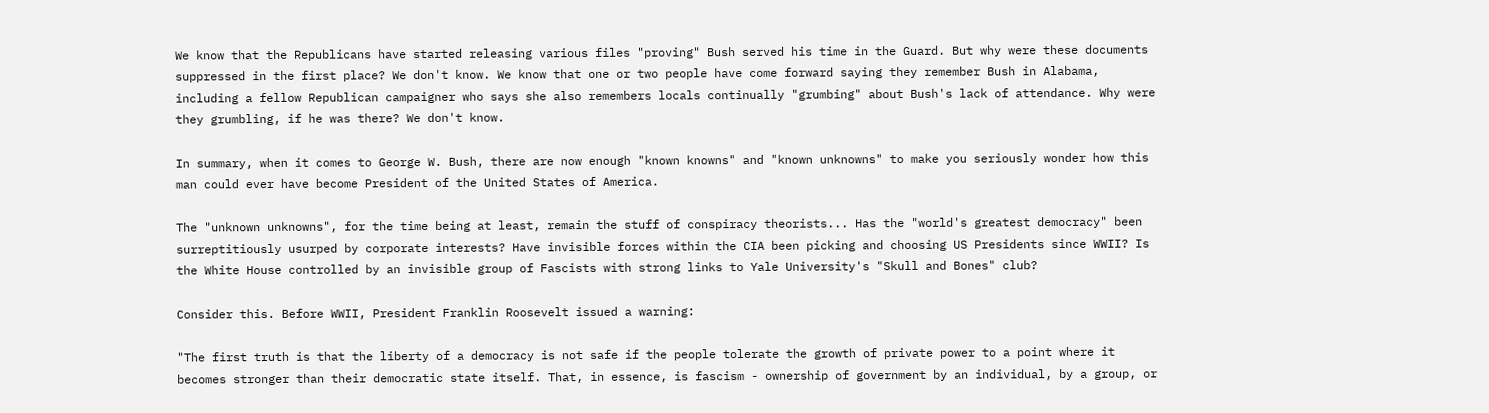We know that the Republicans have started releasing various files "proving" Bush served his time in the Guard. But why were these documents suppressed in the first place? We don't know. We know that one or two people have come forward saying they remember Bush in Alabama, including a fellow Republican campaigner who says she also remembers locals continually "grumbing" about Bush's lack of attendance. Why were they grumbling, if he was there? We don't know.

In summary, when it comes to George W. Bush, there are now enough "known knowns" and "known unknowns" to make you seriously wonder how this man could ever have become President of the United States of America.

The "unknown unknowns", for the time being at least, remain the stuff of conspiracy theorists... Has the "world's greatest democracy" been surreptitiously usurped by corporate interests? Have invisible forces within the CIA been picking and choosing US Presidents since WWII? Is the White House controlled by an invisible group of Fascists with strong links to Yale University's "Skull and Bones" club?

Consider this. Before WWII, President Franklin Roosevelt issued a warning:

"The first truth is that the liberty of a democracy is not safe if the people tolerate the growth of private power to a point where it becomes stronger than their democratic state itself. That, in essence, is fascism - ownership of government by an individual, by a group, or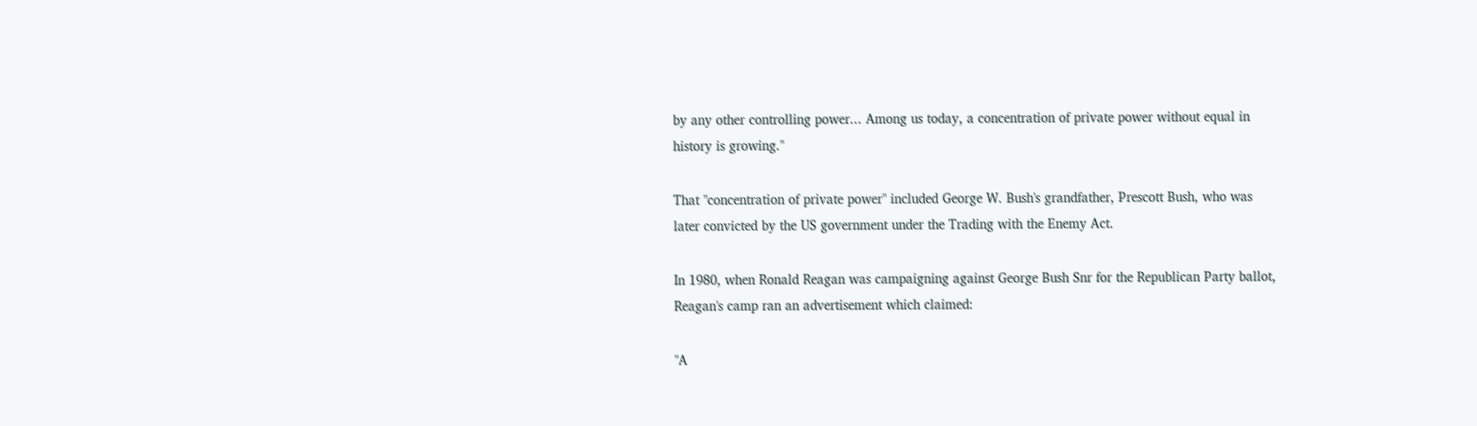by any other controlling power... Among us today, a concentration of private power without equal in history is growing."

That "concentration of private power" included George W. Bush's grandfather, Prescott Bush, who was later convicted by the US government under the Trading with the Enemy Act.

In 1980, when Ronald Reagan was campaigning against George Bush Snr for the Republican Party ballot, Reagan's camp ran an advertisement which claimed:

"A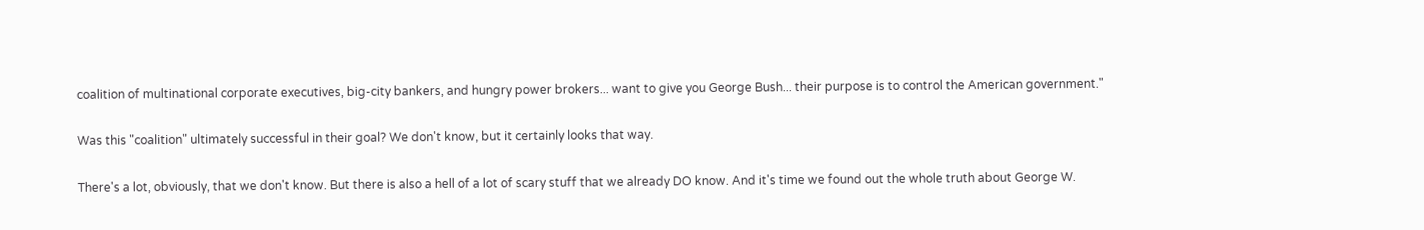coalition of multinational corporate executives, big-city bankers, and hungry power brokers... want to give you George Bush... their purpose is to control the American government."

Was this "coalition" ultimately successful in their goal? We don't know, but it certainly looks that way.

There's a lot, obviously, that we don't know. But there is also a hell of a lot of scary stuff that we already DO know. And it's time we found out the whole truth about George W.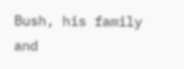Bush, his family and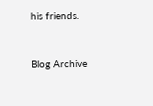his friends.


Blog Archive